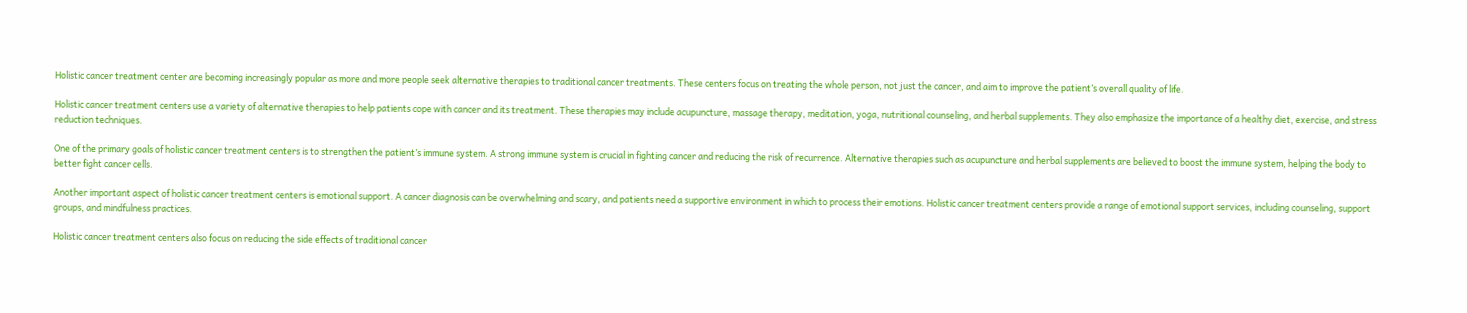Holistic cancer treatment center are becoming increasingly popular as more and more people seek alternative therapies to traditional cancer treatments. These centers focus on treating the whole person, not just the cancer, and aim to improve the patient’s overall quality of life.

Holistic cancer treatment centers use a variety of alternative therapies to help patients cope with cancer and its treatment. These therapies may include acupuncture, massage therapy, meditation, yoga, nutritional counseling, and herbal supplements. They also emphasize the importance of a healthy diet, exercise, and stress reduction techniques.

One of the primary goals of holistic cancer treatment centers is to strengthen the patient’s immune system. A strong immune system is crucial in fighting cancer and reducing the risk of recurrence. Alternative therapies such as acupuncture and herbal supplements are believed to boost the immune system, helping the body to better fight cancer cells.

Another important aspect of holistic cancer treatment centers is emotional support. A cancer diagnosis can be overwhelming and scary, and patients need a supportive environment in which to process their emotions. Holistic cancer treatment centers provide a range of emotional support services, including counseling, support groups, and mindfulness practices.

Holistic cancer treatment centers also focus on reducing the side effects of traditional cancer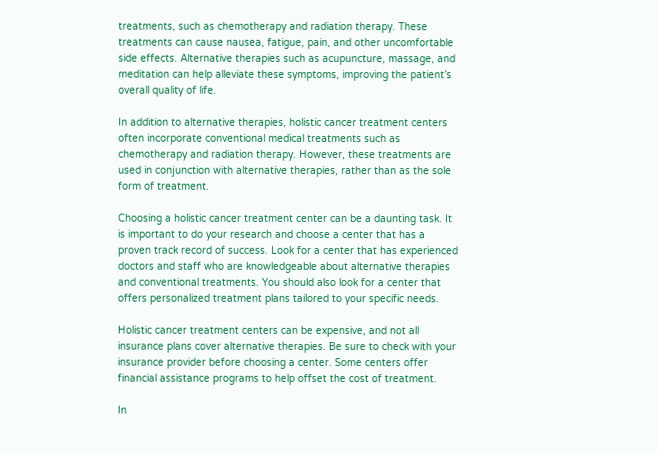treatments, such as chemotherapy and radiation therapy. These treatments can cause nausea, fatigue, pain, and other uncomfortable side effects. Alternative therapies such as acupuncture, massage, and meditation can help alleviate these symptoms, improving the patient’s overall quality of life.

In addition to alternative therapies, holistic cancer treatment centers often incorporate conventional medical treatments such as chemotherapy and radiation therapy. However, these treatments are used in conjunction with alternative therapies, rather than as the sole form of treatment.

Choosing a holistic cancer treatment center can be a daunting task. It is important to do your research and choose a center that has a proven track record of success. Look for a center that has experienced doctors and staff who are knowledgeable about alternative therapies and conventional treatments. You should also look for a center that offers personalized treatment plans tailored to your specific needs.

Holistic cancer treatment centers can be expensive, and not all insurance plans cover alternative therapies. Be sure to check with your insurance provider before choosing a center. Some centers offer financial assistance programs to help offset the cost of treatment.

In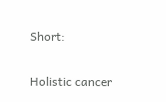Short:

Holistic cancer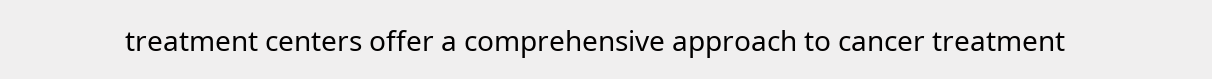treatment centers offer a comprehensive approach to cancer treatment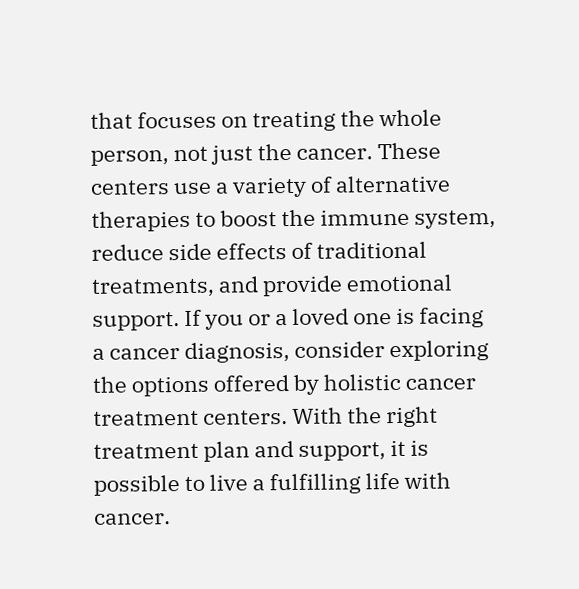that focuses on treating the whole person, not just the cancer. These centers use a variety of alternative therapies to boost the immune system, reduce side effects of traditional treatments, and provide emotional support. If you or a loved one is facing a cancer diagnosis, consider exploring the options offered by holistic cancer treatment centers. With the right treatment plan and support, it is possible to live a fulfilling life with cancer.